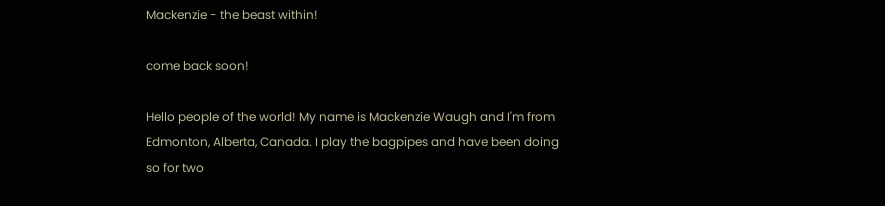Mackenzie - the beast within!

come back soon!

Hello people of the world! My name is Mackenzie Waugh and I'm from Edmonton, Alberta, Canada. I play the bagpipes and have been doing so for two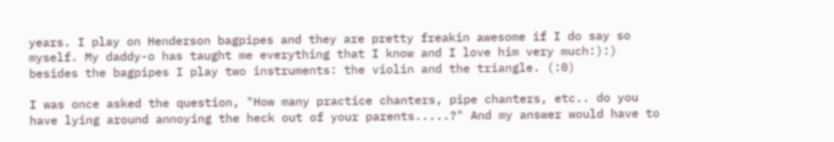years. I play on Henderson bagpipes and they are pretty freakin awesome if I do say so myself. My daddy-o has taught me everything that I know and I love him very much:):) besides the bagpipes I play two instruments: the violin and the triangle. (:0)

I was once asked the question, "How many practice chanters, pipe chanters, etc.. do you have lying around annoying the heck out of your parents.....?" And my answer would have to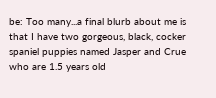be: Too many...a final blurb about me is that I have two gorgeous, black, cocker spaniel puppies named Jasper and Crue who are 1.5 years old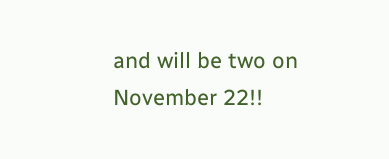and will be two on November 22!!